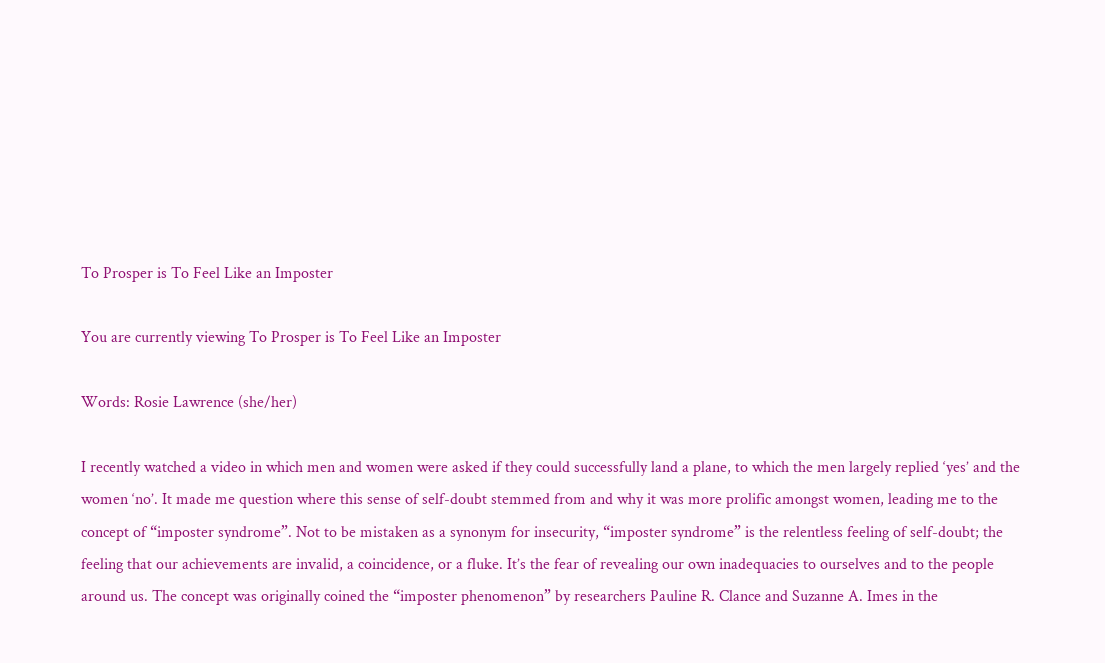To Prosper is To Feel Like an Imposter

You are currently viewing To Prosper is To Feel Like an Imposter

Words: Rosie Lawrence (she/her)

I recently watched a video in which men and women were asked if they could successfully land a plane, to which the men largely replied ‘yes’ and the women ‘no’. It made me question where this sense of self-doubt stemmed from and why it was more prolific amongst women, leading me to the concept of “imposter syndrome”. Not to be mistaken as a synonym for insecurity, “imposter syndrome” is the relentless feeling of self-doubt; the feeling that our achievements are invalid, a coincidence, or a fluke. It’s the fear of revealing our own inadequacies to ourselves and to the people around us. The concept was originally coined the “imposter phenomenon” by researchers Pauline R. Clance and Suzanne A. Imes in the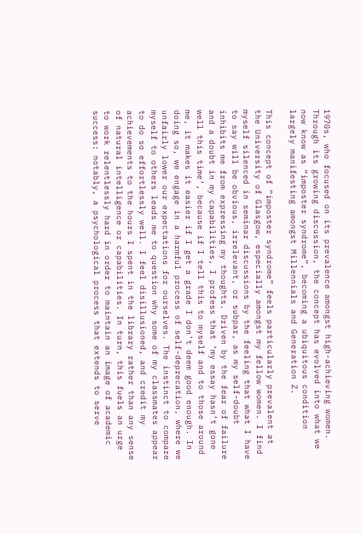1970s, who focused on its prevalence amongst high-achieving women. Through its growing discussion, the concept has evolved into what we now know as “imposter syndrome”, becoming a ubiquitous condition largely manifesting amongst Millennials and Generation Z.

This concept of “imposter syndrome” feels particularly prevalent at the University of Glasgow, especially amongst my fellow women. I find myself silenced in seminar discussions by the feeling that what I have to say will be obvious, irrelevant, or subpar, as my self-doubt inhibits me from expressing my thoughts. Driven by the fear of failure and a doubt in my capabilities, I profess that ‘my essay hasn’t gone well this time’, because if I tell this to myself and to those around me, it makes it easier if I get a grade I don’t deem good enough. In doing so, we engage in a harmful process of self-deprecation, where we unfairly lower our expectations for ourselves. The instinct to compare myself to others leads me to question why some of my classmates appear to do so effortlessly well. I feel disillusioned, and credit my achievements to the hours I spent in the library rather than any sense of natural intelligence or capabilities. In turn, this fuels an urge to work relentlessly hard in order to maintain an image of academic success: notably, a psychological process that extends to serve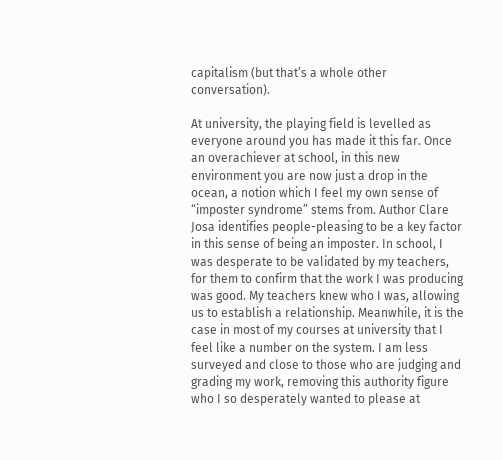capitalism (but that’s a whole other conversation).

At university, the playing field is levelled as everyone around you has made it this far. Once an overachiever at school, in this new environment you are now just a drop in the ocean, a notion which I feel my own sense of “imposter syndrome” stems from. Author Clare Josa identifies people-pleasing to be a key factor in this sense of being an imposter. In school, I was desperate to be validated by my teachers, for them to confirm that the work I was producing was good. My teachers knew who I was, allowing us to establish a relationship. Meanwhile, it is the case in most of my courses at university that I feel like a number on the system. I am less surveyed and close to those who are judging and grading my work, removing this authority figure who I so desperately wanted to please at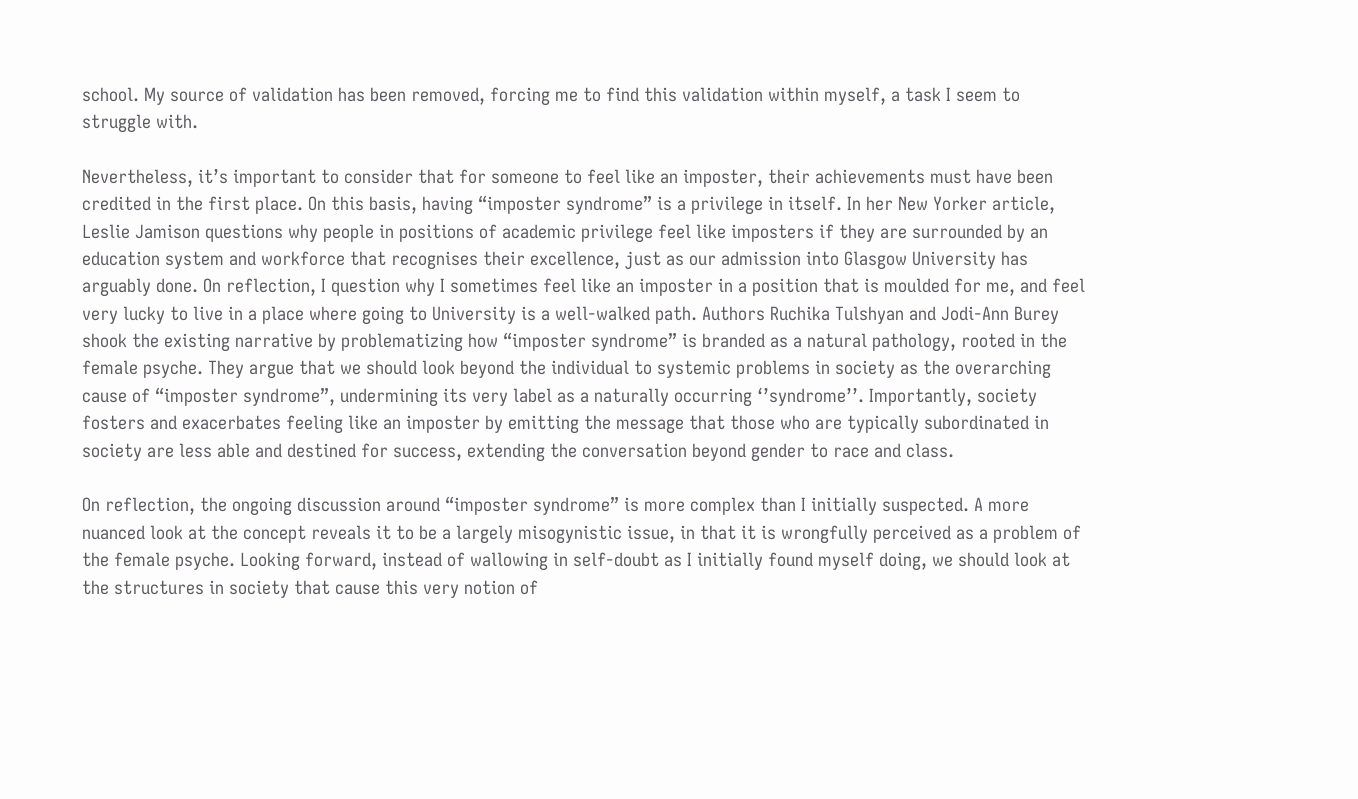school. My source of validation has been removed, forcing me to find this validation within myself, a task I seem to struggle with.

Nevertheless, it’s important to consider that for someone to feel like an imposter, their achievements must have been credited in the first place. On this basis, having “imposter syndrome” is a privilege in itself. In her New Yorker article, Leslie Jamison questions why people in positions of academic privilege feel like imposters if they are surrounded by an education system and workforce that recognises their excellence, just as our admission into Glasgow University has arguably done. On reflection, I question why I sometimes feel like an imposter in a position that is moulded for me, and feel very lucky to live in a place where going to University is a well-walked path. Authors Ruchika Tulshyan and Jodi-Ann Burey shook the existing narrative by problematizing how “imposter syndrome” is branded as a natural pathology, rooted in the female psyche. They argue that we should look beyond the individual to systemic problems in society as the overarching cause of “imposter syndrome”, undermining its very label as a naturally occurring ‘’syndrome’’. Importantly, society fosters and exacerbates feeling like an imposter by emitting the message that those who are typically subordinated in society are less able and destined for success, extending the conversation beyond gender to race and class.

On reflection, the ongoing discussion around “imposter syndrome” is more complex than I initially suspected. A more nuanced look at the concept reveals it to be a largely misogynistic issue, in that it is wrongfully perceived as a problem of the female psyche. Looking forward, instead of wallowing in self-doubt as I initially found myself doing, we should look at the structures in society that cause this very notion of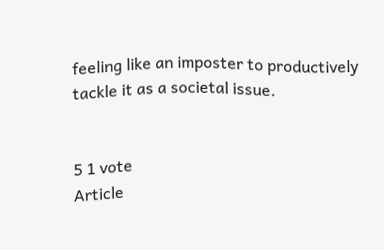feeling like an imposter to productively tackle it as a societal issue.


5 1 vote
Article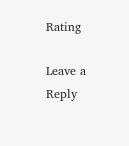Rating

Leave a Reply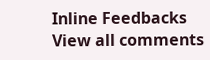Inline Feedbacks
View all comments